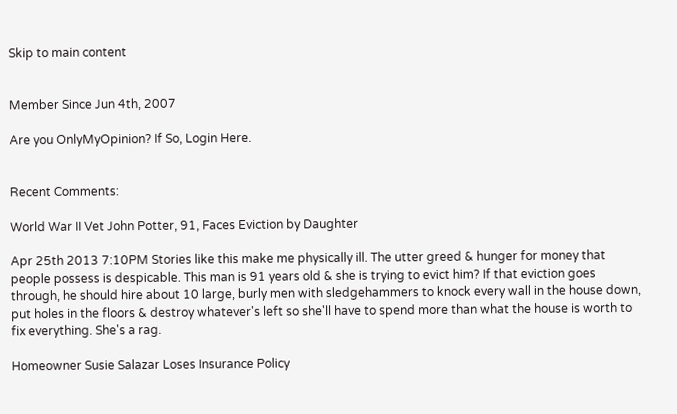Skip to main content


Member Since Jun 4th, 2007

Are you OnlyMyOpinion? If So, Login Here.


Recent Comments:

World War II Vet John Potter, 91, Faces Eviction by Daughter

Apr 25th 2013 7:10PM Stories like this make me physically ill. The utter greed & hunger for money that people possess is despicable. This man is 91 years old & she is trying to evict him? If that eviction goes through, he should hire about 10 large, burly men with sledgehammers to knock every wall in the house down, put holes in the floors & destroy whatever's left so she'll have to spend more than what the house is worth to fix everything. She's a rag.

Homeowner Susie Salazar Loses Insurance Policy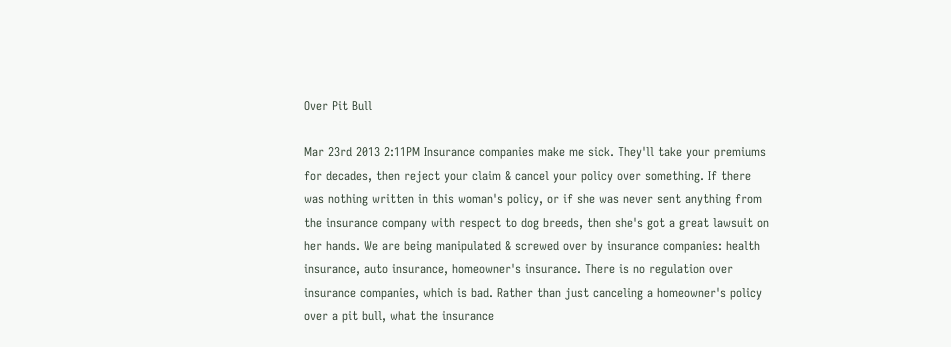Over Pit Bull

Mar 23rd 2013 2:11PM Insurance companies make me sick. They'll take your premiums for decades, then reject your claim & cancel your policy over something. If there was nothing written in this woman's policy, or if she was never sent anything from the insurance company with respect to dog breeds, then she's got a great lawsuit on her hands. We are being manipulated & screwed over by insurance companies: health insurance, auto insurance, homeowner's insurance. There is no regulation over insurance companies, which is bad. Rather than just canceling a homeowner's policy over a pit bull, what the insurance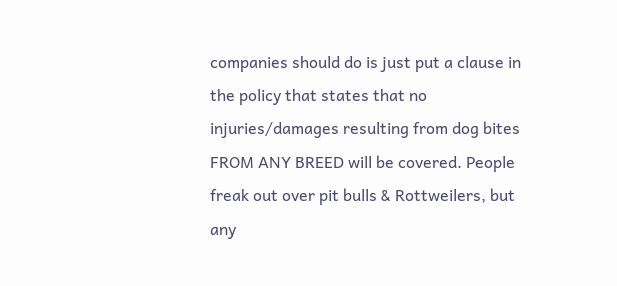companies should do is just put a clause in the policy that states that no injuries/damages resulting from dog bites FROM ANY BREED will be covered. People freak out over pit bulls & Rottweilers, but any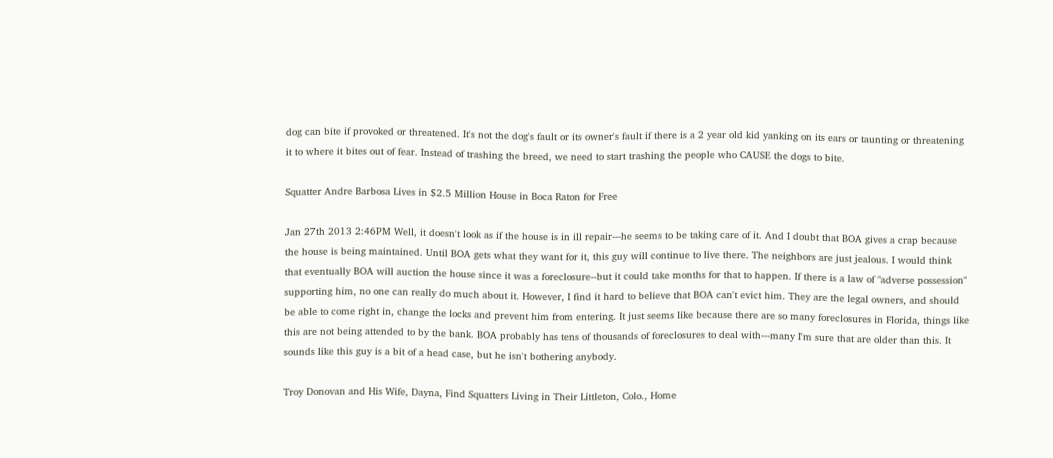dog can bite if provoked or threatened. It's not the dog's fault or its owner's fault if there is a 2 year old kid yanking on its ears or taunting or threatening it to where it bites out of fear. Instead of trashing the breed, we need to start trashing the people who CAUSE the dogs to bite.

Squatter Andre Barbosa Lives in $2.5 Million House in Boca Raton for Free

Jan 27th 2013 2:46PM Well, it doesn't look as if the house is in ill repair---he seems to be taking care of it. And I doubt that BOA gives a crap because the house is being maintained. Until BOA gets what they want for it, this guy will continue to live there. The neighbors are just jealous. I would think that eventually BOA will auction the house since it was a foreclosure--but it could take months for that to happen. If there is a law of "adverse possession" supporting him, no one can really do much about it. However, I find it hard to believe that BOA can't evict him. They are the legal owners, and should be able to come right in, change the locks and prevent him from entering. It just seems like because there are so many foreclosures in Florida, things like this are not being attended to by the bank. BOA probably has tens of thousands of foreclosures to deal with---many I'm sure that are older than this. It sounds like this guy is a bit of a head case, but he isn't bothering anybody.

Troy Donovan and His Wife, Dayna, Find Squatters Living in Their Littleton, Colo., Home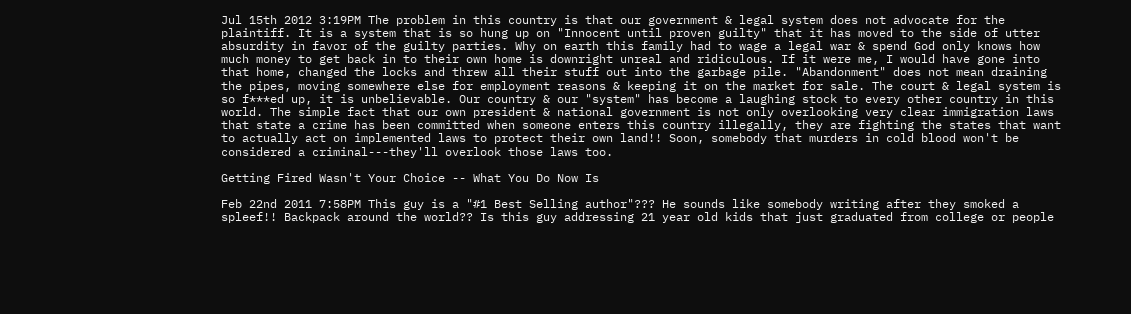Jul 15th 2012 3:19PM The problem in this country is that our government & legal system does not advocate for the plaintiff. It is a system that is so hung up on "Innocent until proven guilty" that it has moved to the side of utter absurdity in favor of the guilty parties. Why on earth this family had to wage a legal war & spend God only knows how much money to get back in to their own home is downright unreal and ridiculous. If it were me, I would have gone into that home, changed the locks and threw all their stuff out into the garbage pile. "Abandonment" does not mean draining the pipes, moving somewhere else for employment reasons & keeping it on the market for sale. The court & legal system is so f***ed up, it is unbelievable. Our country & our "system" has become a laughing stock to every other country in this world. The simple fact that our own president & national government is not only overlooking very clear immigration laws that state a crime has been committed when someone enters this country illegally, they are fighting the states that want to actually act on implemented laws to protect their own land!! Soon, somebody that murders in cold blood won't be considered a criminal---they'll overlook those laws too.

Getting Fired Wasn't Your Choice -- What You Do Now Is

Feb 22nd 2011 7:58PM This guy is a "#1 Best Selling author"??? He sounds like somebody writing after they smoked a spleef!! Backpack around the world?? Is this guy addressing 21 year old kids that just graduated from college or people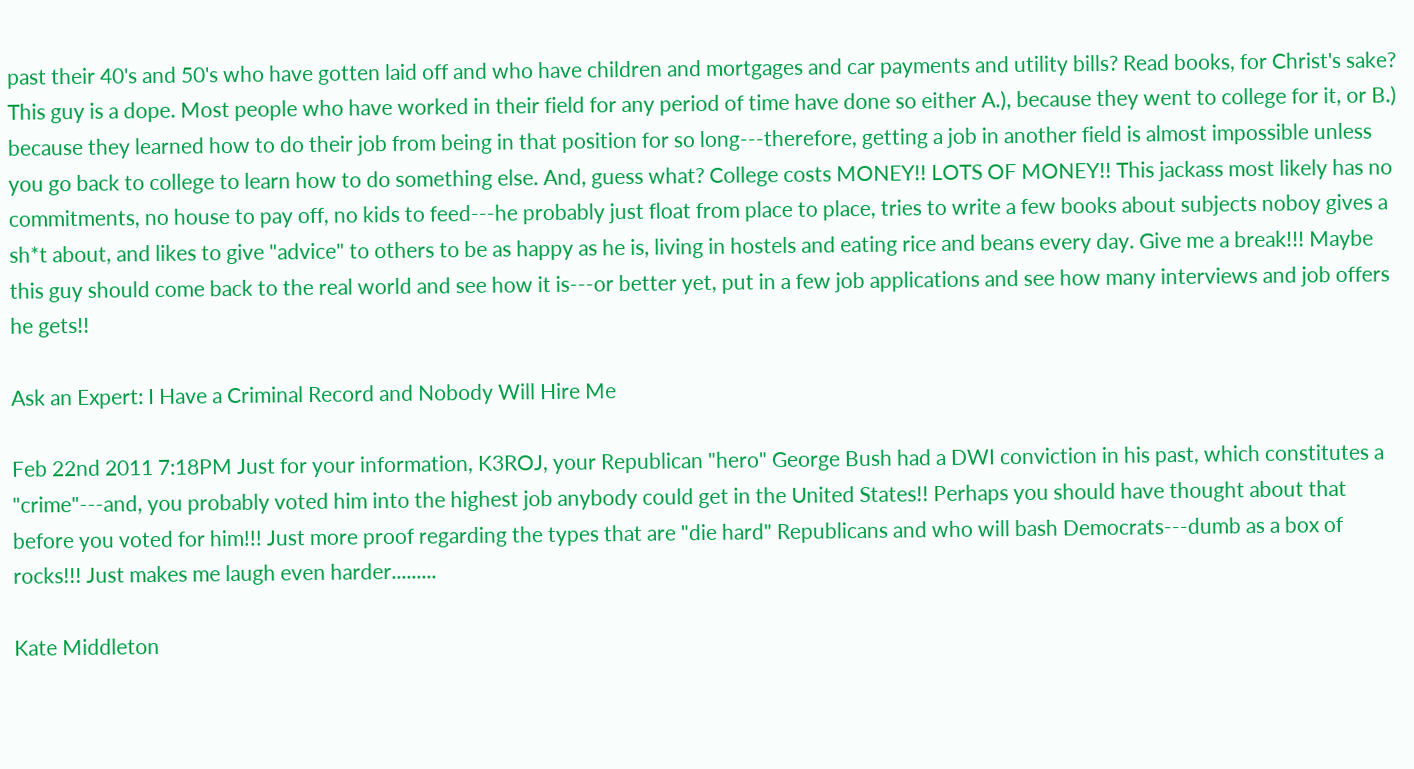past their 40's and 50's who have gotten laid off and who have children and mortgages and car payments and utility bills? Read books, for Christ's sake? This guy is a dope. Most people who have worked in their field for any period of time have done so either A.), because they went to college for it, or B.) because they learned how to do their job from being in that position for so long---therefore, getting a job in another field is almost impossible unless you go back to college to learn how to do something else. And, guess what? College costs MONEY!! LOTS OF MONEY!! This jackass most likely has no commitments, no house to pay off, no kids to feed---he probably just float from place to place, tries to write a few books about subjects noboy gives a sh*t about, and likes to give "advice" to others to be as happy as he is, living in hostels and eating rice and beans every day. Give me a break!!! Maybe this guy should come back to the real world and see how it is---or better yet, put in a few job applications and see how many interviews and job offers he gets!!

Ask an Expert: I Have a Criminal Record and Nobody Will Hire Me

Feb 22nd 2011 7:18PM Just for your information, K3ROJ, your Republican "hero" George Bush had a DWI conviction in his past, which constitutes a "crime"---and, you probably voted him into the highest job anybody could get in the United States!! Perhaps you should have thought about that before you voted for him!!! Just more proof regarding the types that are "die hard" Republicans and who will bash Democrats---dumb as a box of rocks!!! Just makes me laugh even harder.........

Kate Middleton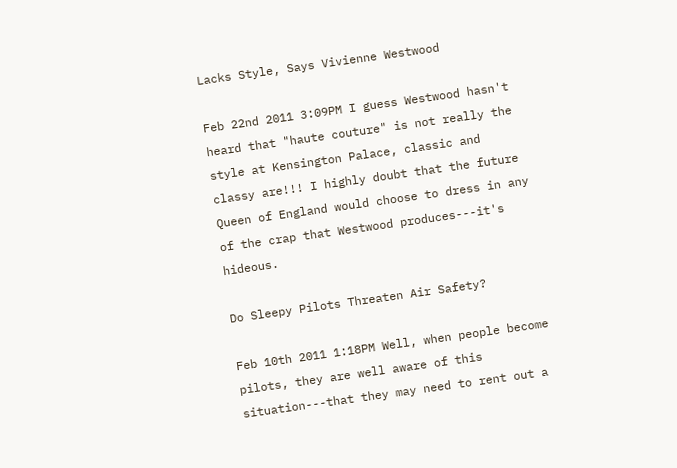Lacks Style, Says Vivienne Westwood

Feb 22nd 2011 3:09PM I guess Westwood hasn't heard that "haute couture" is not really the style at Kensington Palace, classic and classy are!!! I highly doubt that the future Queen of England would choose to dress in any of the crap that Westwood produces---it's hideous.

Do Sleepy Pilots Threaten Air Safety?

Feb 10th 2011 1:18PM Well, when people become pilots, they are well aware of this situation---that they may need to rent out a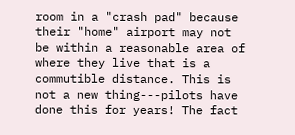room in a "crash pad" because their "home" airport may not be within a reasonable area of where they live that is a commutible distance. This is not a new thing---pilots have done this for years! The fact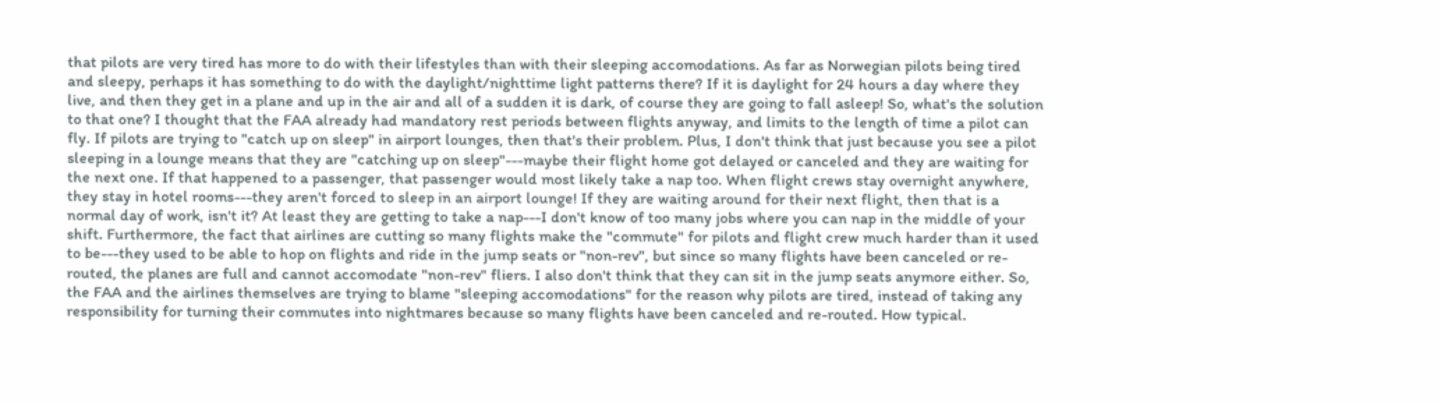that pilots are very tired has more to do with their lifestyles than with their sleeping accomodations. As far as Norwegian pilots being tired and sleepy, perhaps it has something to do with the daylight/nighttime light patterns there? If it is daylight for 24 hours a day where they live, and then they get in a plane and up in the air and all of a sudden it is dark, of course they are going to fall asleep! So, what's the solution to that one? I thought that the FAA already had mandatory rest periods between flights anyway, and limits to the length of time a pilot can fly. If pilots are trying to "catch up on sleep" in airport lounges, then that's their problem. Plus, I don't think that just because you see a pilot sleeping in a lounge means that they are "catching up on sleep"---maybe their flight home got delayed or canceled and they are waiting for the next one. If that happened to a passenger, that passenger would most likely take a nap too. When flight crews stay overnight anywhere, they stay in hotel rooms---they aren't forced to sleep in an airport lounge! If they are waiting around for their next flight, then that is a normal day of work, isn't it? At least they are getting to take a nap---I don't know of too many jobs where you can nap in the middle of your shift. Furthermore, the fact that airlines are cutting so many flights make the "commute" for pilots and flight crew much harder than it used to be---they used to be able to hop on flights and ride in the jump seats or "non-rev", but since so many flights have been canceled or re-routed, the planes are full and cannot accomodate "non-rev" fliers. I also don't think that they can sit in the jump seats anymore either. So, the FAA and the airlines themselves are trying to blame "sleeping accomodations" for the reason why pilots are tired, instead of taking any responsibility for turning their commutes into nightmares because so many flights have been canceled and re-routed. How typical.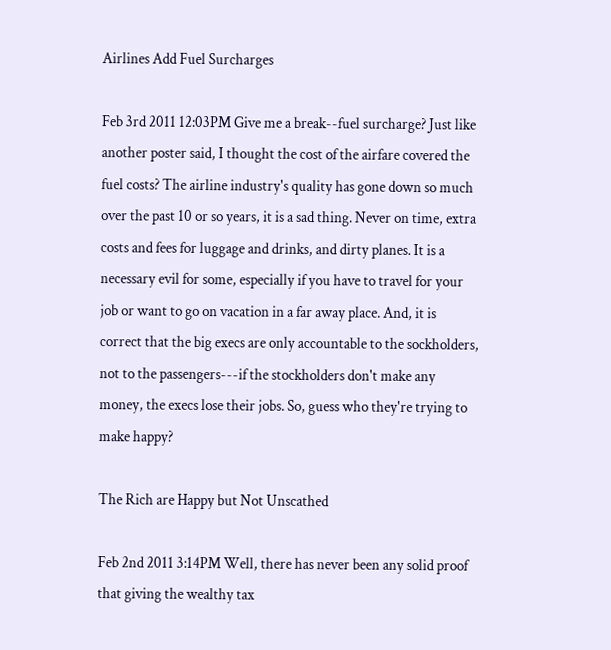Airlines Add Fuel Surcharges

Feb 3rd 2011 12:03PM Give me a break--fuel surcharge? Just like another poster said, I thought the cost of the airfare covered the fuel costs? The airline industry's quality has gone down so much over the past 10 or so years, it is a sad thing. Never on time, extra costs and fees for luggage and drinks, and dirty planes. It is a necessary evil for some, especially if you have to travel for your job or want to go on vacation in a far away place. And, it is correct that the big execs are only accountable to the sockholders, not to the passengers---if the stockholders don't make any money, the execs lose their jobs. So, guess who they're trying to make happy?

The Rich are Happy but Not Unscathed

Feb 2nd 2011 3:14PM Well, there has never been any solid proof that giving the wealthy tax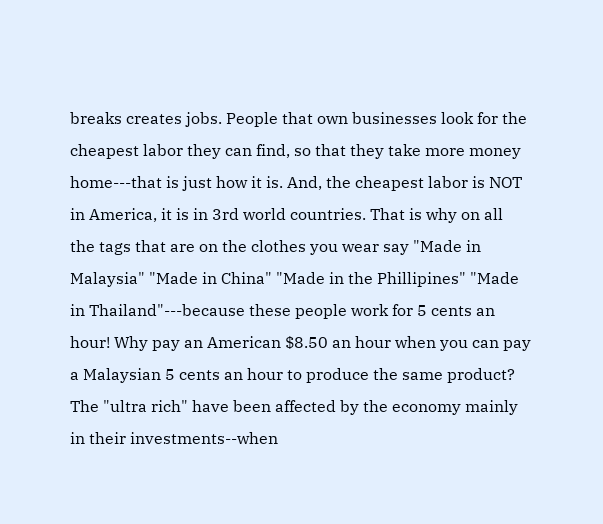breaks creates jobs. People that own businesses look for the cheapest labor they can find, so that they take more money home---that is just how it is. And, the cheapest labor is NOT in America, it is in 3rd world countries. That is why on all the tags that are on the clothes you wear say "Made in Malaysia" "Made in China" "Made in the Phillipines" "Made in Thailand"---because these people work for 5 cents an hour! Why pay an American $8.50 an hour when you can pay a Malaysian 5 cents an hour to produce the same product? The "ultra rich" have been affected by the economy mainly in their investments--when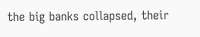the big banks collapsed, their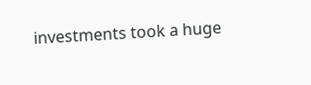investments took a huge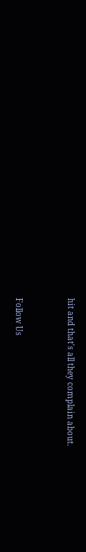hit and that's all they complain about.


Follow Us